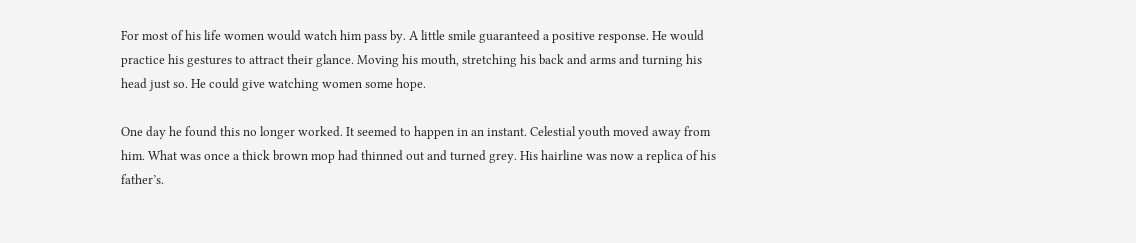For most of his life women would watch him pass by. A little smile guaranteed a positive response. He would practice his gestures to attract their glance. Moving his mouth, stretching his back and arms and turning his head just so. He could give watching women some hope.

One day he found this no longer worked. It seemed to happen in an instant. Celestial youth moved away from him. What was once a thick brown mop had thinned out and turned grey. His hairline was now a replica of his father’s.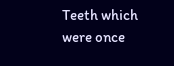Teeth which were once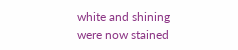white and shining were now stained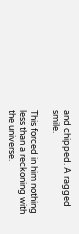and chipped. A ragged smile.

This forced in him nothing less than a reckoning with the universe.